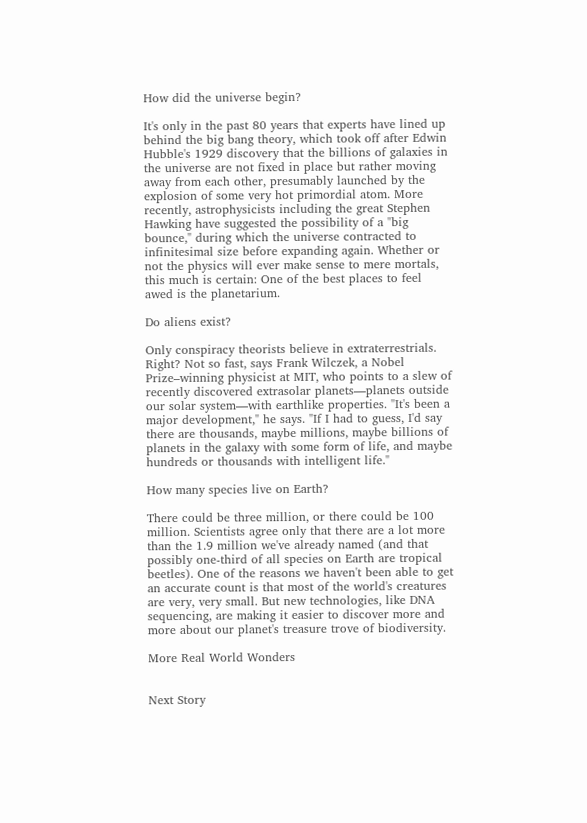How did the universe begin?

It's only in the past 80 years that experts have lined up behind the big bang theory, which took off after Edwin Hubble's 1929 discovery that the billions of galaxies in the universe are not fixed in place but rather moving away from each other, presumably launched by the explosion of some very hot primordial atom. More recently, astrophysicists including the great Stephen Hawking have suggested the possibility of a "big bounce," during which the universe contracted to infinitesimal size before expanding again. Whether or not the physics will ever make sense to mere mortals, this much is certain: One of the best places to feel awed is the planetarium.

Do aliens exist?

Only conspiracy theorists believe in extraterrestrials. Right? Not so fast, says Frank Wilczek, a Nobel Prize–winning physicist at MIT, who points to a slew of recently discovered extrasolar planets—planets outside our solar system—with earthlike properties. "It's been a major development," he says. "If I had to guess, I'd say there are thousands, maybe millions, maybe billions of planets in the galaxy with some form of life, and maybe hundreds or thousands with intelligent life."

How many species live on Earth?

There could be three million, or there could be 100 million. Scientists agree only that there are a lot more than the 1.9 million we've already named (and that possibly one-third of all species on Earth are tropical beetles). One of the reasons we haven't been able to get an accurate count is that most of the world's creatures are very, very small. But new technologies, like DNA sequencing, are making it easier to discover more and more about our planet's treasure trove of biodiversity.

More Real World Wonders


Next Story